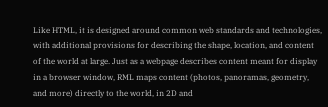Like HTML, it is designed around common web standards and technologies, with additional provisions for describing the shape, location, and content of the world at large. Just as a webpage describes content meant for display in a browser window, RML maps content (photos, panoramas, geometry, and more) directly to the world, in 2D and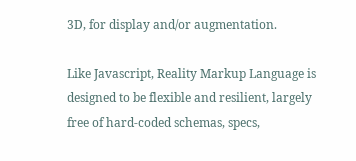3D, for display and/or augmentation.

Like Javascript, Reality Markup Language is designed to be flexible and resilient, largely free of hard-coded schemas, specs,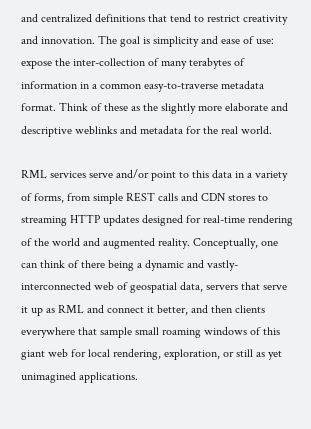and centralized definitions that tend to restrict creativity and innovation. The goal is simplicity and ease of use: expose the inter-collection of many terabytes of information in a common easy-to-traverse metadata format. Think of these as the slightly more elaborate and descriptive weblinks and metadata for the real world.

RML services serve and/or point to this data in a variety of forms, from simple REST calls and CDN stores to streaming HTTP updates designed for real-time rendering of the world and augmented reality. Conceptually, one can think of there being a dynamic and vastly-interconnected web of geospatial data, servers that serve it up as RML and connect it better, and then clients everywhere that sample small roaming windows of this giant web for local rendering, exploration, or still as yet unimagined applications.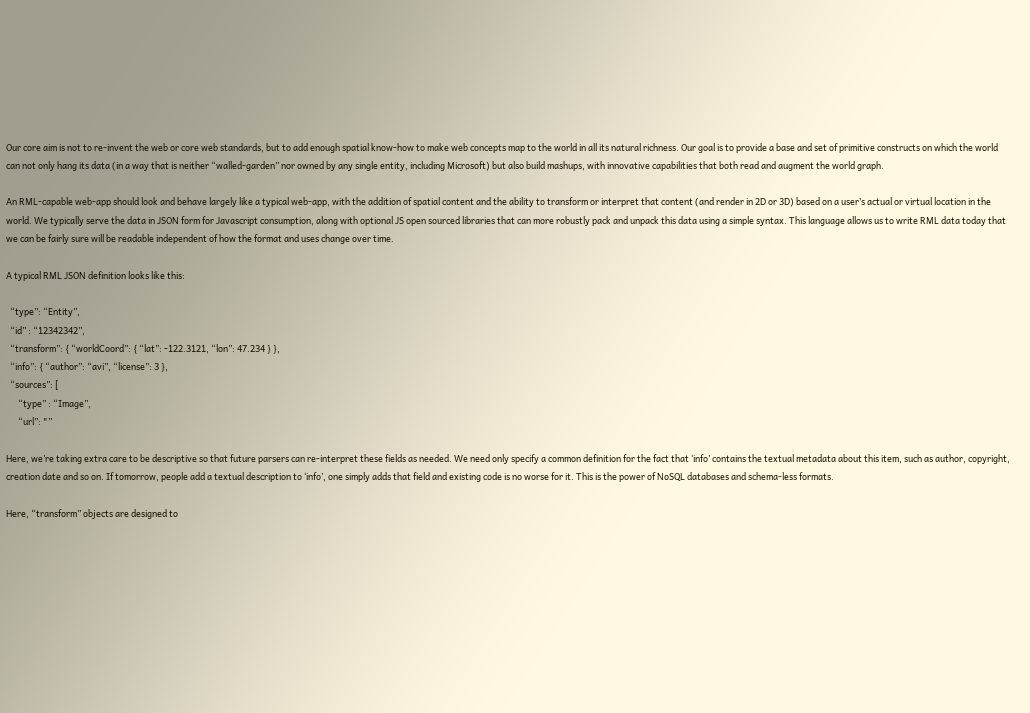Our core aim is not to re-invent the web or core web standards, but to add enough spatial know-how to make web concepts map to the world in all its natural richness. Our goal is to provide a base and set of primitive constructs on which the world can not only hang its data (in a way that is neither “walled-garden” nor owned by any single entity, including Microsoft) but also build mashups, with innovative capabilities that both read and augment the world graph.

An RML-capable web-app should look and behave largely like a typical web-app, with the addition of spatial content and the ability to transform or interpret that content (and render in 2D or 3D) based on a user’s actual or virtual location in the world. We typically serve the data in JSON form for Javascript consumption, along with optional JS open sourced libraries that can more robustly pack and unpack this data using a simple syntax. This language allows us to write RML data today that we can be fairly sure will be readable independent of how the format and uses change over time.

A typical RML JSON definition looks like this:

  “type”: “Entity”,
  “id” : “12342342”,
  “transform”: { “worldCoord”: { “lat”: -122.3121, “lon”: 47.234 } },
  “info”: { “author”: “avi”, “license”: 3 },
  “sources”: [
      “type” : “Image”,
      “url”: "”

Here, we’re taking extra care to be descriptive so that future parsers can re-interpret these fields as needed. We need only specify a common definition for the fact that ‘info’ contains the textual metadata about this item, such as author, copyright, creation date and so on. If tomorrow, people add a textual description to ‘info’, one simply adds that field and existing code is no worse for it. This is the power of NoSQL databases and schema-less formats.

Here, “transform” objects are designed to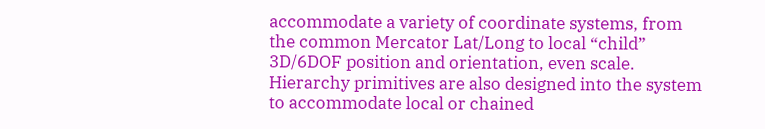accommodate a variety of coordinate systems, from the common Mercator Lat/Long to local “child” 3D/6DOF position and orientation, even scale. Hierarchy primitives are also designed into the system to accommodate local or chained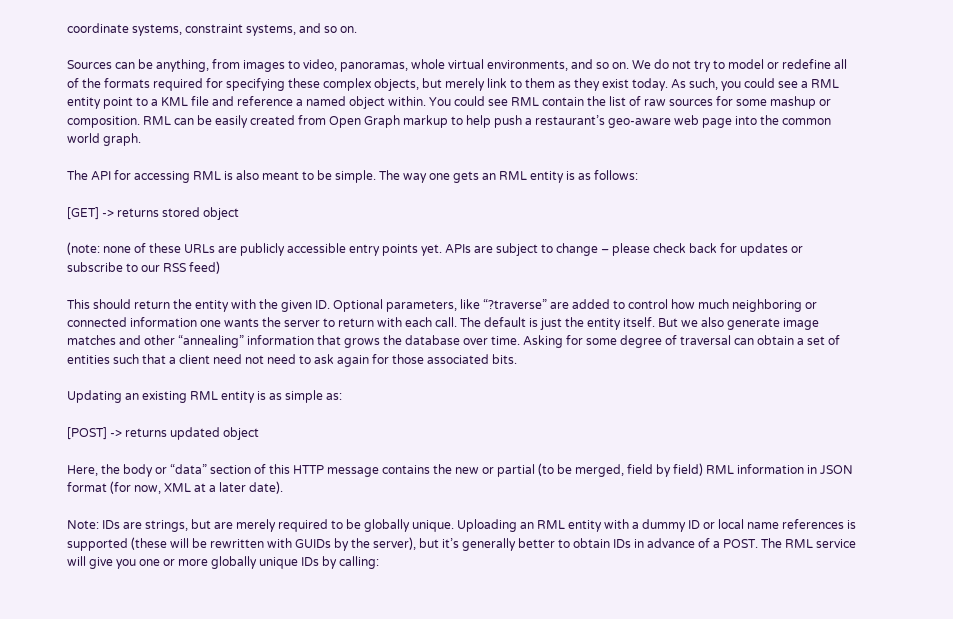coordinate systems, constraint systems, and so on.

Sources can be anything, from images to video, panoramas, whole virtual environments, and so on. We do not try to model or redefine all of the formats required for specifying these complex objects, but merely link to them as they exist today. As such, you could see a RML entity point to a KML file and reference a named object within. You could see RML contain the list of raw sources for some mashup or composition. RML can be easily created from Open Graph markup to help push a restaurant’s geo-aware web page into the common world graph.

The API for accessing RML is also meant to be simple. The way one gets an RML entity is as follows:

[GET] -> returns stored object

(note: none of these URLs are publicly accessible entry points yet. APIs are subject to change – please check back for updates or subscribe to our RSS feed)

This should return the entity with the given ID. Optional parameters, like “?traverse” are added to control how much neighboring or connected information one wants the server to return with each call. The default is just the entity itself. But we also generate image matches and other “annealing” information that grows the database over time. Asking for some degree of traversal can obtain a set of entities such that a client need not need to ask again for those associated bits.

Updating an existing RML entity is as simple as:

[POST] -> returns updated object

Here, the body or “data” section of this HTTP message contains the new or partial (to be merged, field by field) RML information in JSON format (for now, XML at a later date).

Note: IDs are strings, but are merely required to be globally unique. Uploading an RML entity with a dummy ID or local name references is supported (these will be rewritten with GUIDs by the server), but it’s generally better to obtain IDs in advance of a POST. The RML service will give you one or more globally unique IDs by calling: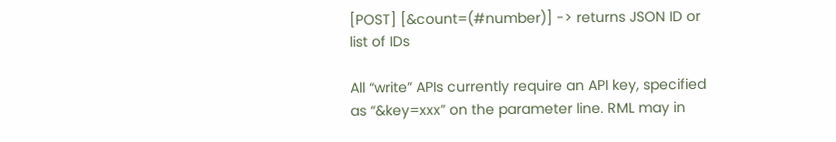[POST] [&count=(#number)] -> returns JSON ID or list of IDs

All “write” APIs currently require an API key, specified as “&key=xxx” on the parameter line. RML may in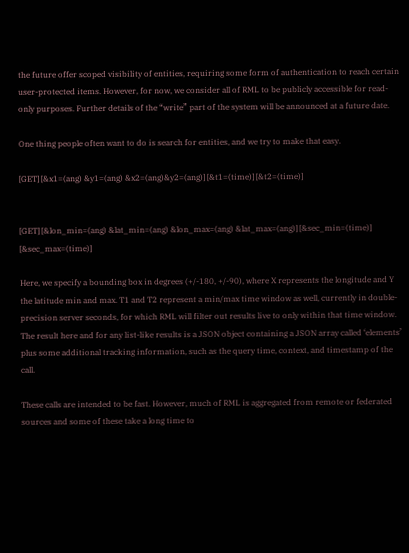the future offer scoped visibility of entities, requiring some form of authentication to reach certain user-protected items. However, for now, we consider all of RML to be publicly accessible for read-only purposes. Further details of the “write” part of the system will be announced at a future date.

One thing people often want to do is search for entities, and we try to make that easy.

[GET] [&x1=(ang) &y1=(ang) &x2=(ang)&y2=(ang)] [&t1=(time)] [&t2=(time)]


[GET] [&lon_min=(ang) &lat_min=(ang) &lon_max=(ang) &lat_max=(ang)] [&sec_min=(time)] [&sec_max=(time)]

Here, we specify a bounding box in degrees (+/-180, +/-90), where X represents the longitude and Y the latitude min and max. T1 and T2 represent a min/max time window as well, currently in double-precision server seconds, for which RML will filter out results live to only within that time window. The result here and for any list-like results is a JSON object containing a JSON array called ‘elements’ plus some additional tracking information, such as the query time, context, and timestamp of the call.

These calls are intended to be fast. However, much of RML is aggregated from remote or federated sources and some of these take a long time to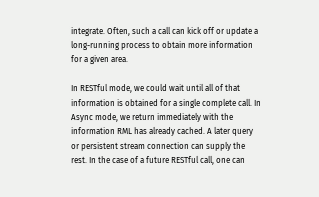integrate. Often, such a call can kick off or update a long-running process to obtain more information for a given area.

In RESTful mode, we could wait until all of that information is obtained for a single complete call. In Async mode, we return immediately with the information RML has already cached. A later query or persistent stream connection can supply the rest. In the case of a future RESTful call, one can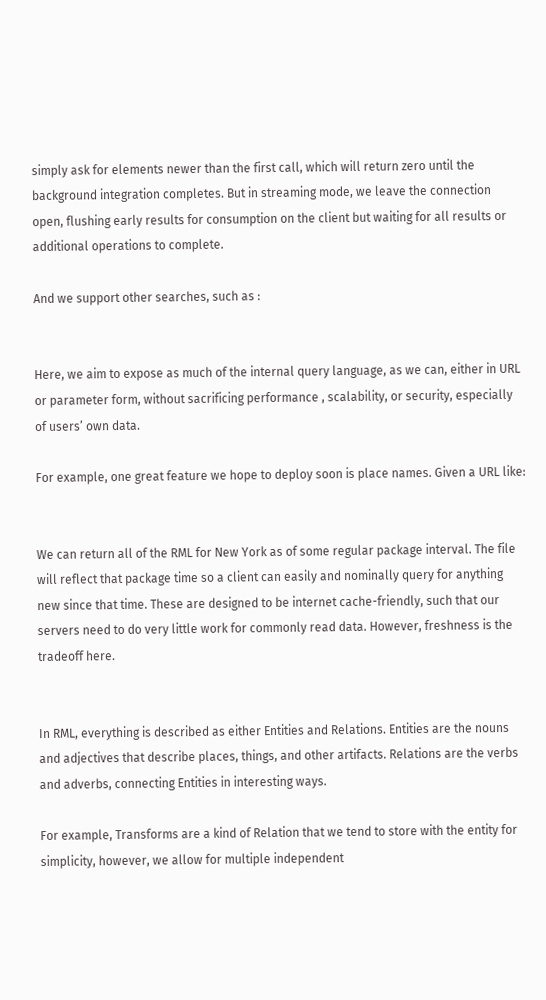simply ask for elements newer than the first call, which will return zero until the background integration completes. But in streaming mode, we leave the connection open, flushing early results for consumption on the client but waiting for all results or additional operations to complete.

And we support other searches, such as :


Here, we aim to expose as much of the internal query language, as we can, either in URL or parameter form, without sacrificing performance , scalability, or security, especially of users’ own data.

For example, one great feature we hope to deploy soon is place names. Given a URL like:


We can return all of the RML for New York as of some regular package interval. The file will reflect that package time so a client can easily and nominally query for anything new since that time. These are designed to be internet cache-friendly, such that our servers need to do very little work for commonly read data. However, freshness is the tradeoff here.


In RML, everything is described as either Entities and Relations. Entities are the nouns and adjectives that describe places, things, and other artifacts. Relations are the verbs and adverbs, connecting Entities in interesting ways.

For example, Transforms are a kind of Relation that we tend to store with the entity for simplicity, however, we allow for multiple independent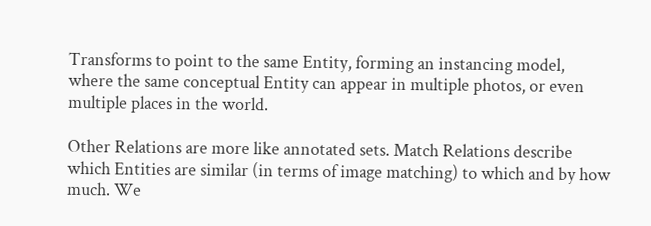Transforms to point to the same Entity, forming an instancing model, where the same conceptual Entity can appear in multiple photos, or even multiple places in the world.

Other Relations are more like annotated sets. Match Relations describe which Entities are similar (in terms of image matching) to which and by how much. We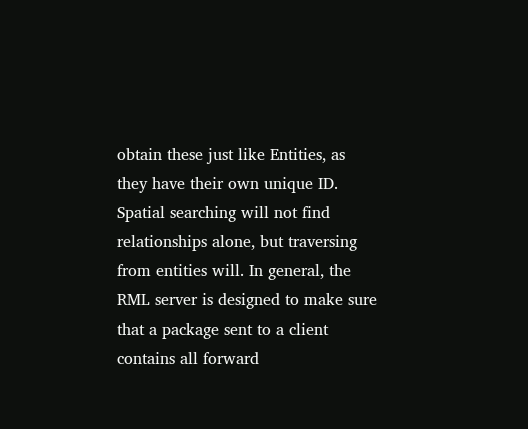obtain these just like Entities, as they have their own unique ID. Spatial searching will not find relationships alone, but traversing from entities will. In general, the RML server is designed to make sure that a package sent to a client contains all forward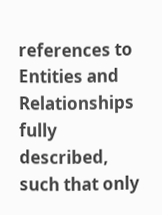references to Entities and Relationships fully described, such that only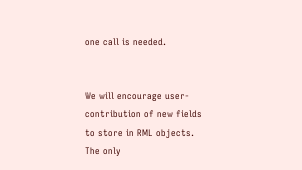one call is needed.


We will encourage user-contribution of new fields to store in RML objects. The only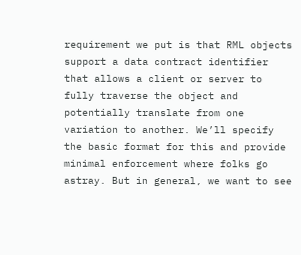requirement we put is that RML objects support a data contract identifier that allows a client or server to fully traverse the object and potentially translate from one variation to another. We’ll specify the basic format for this and provide minimal enforcement where folks go astray. But in general, we want to see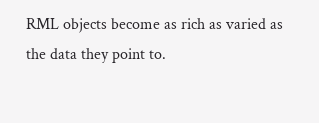RML objects become as rich as varied as the data they point to.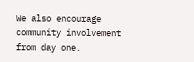We also encourage community involvement from day one.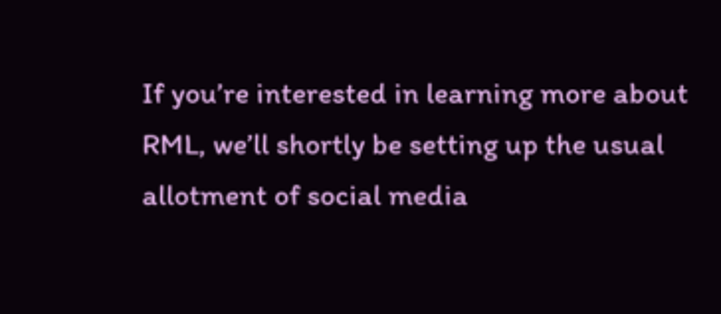If you’re interested in learning more about RML, we’ll shortly be setting up the usual allotment of social media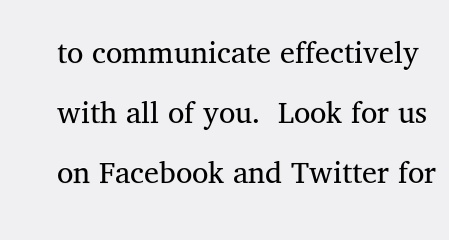to communicate effectively with all of you.  Look for us on Facebook and Twitter for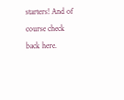starters! And of course check back here.